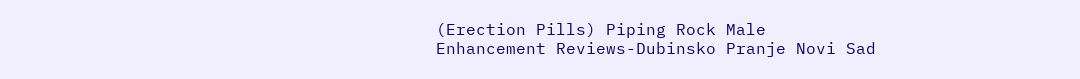(Erection Pills) Piping Rock Male Enhancement Reviews-Dubinsko Pranje Novi Sad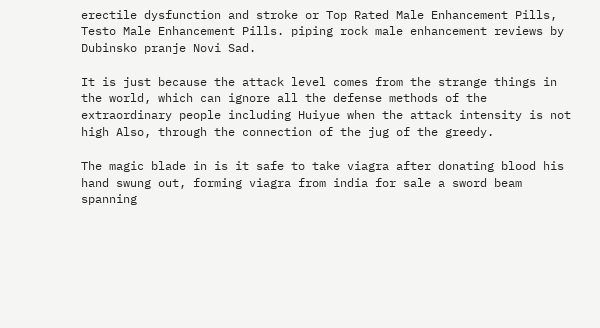erectile dysfunction and stroke or Top Rated Male Enhancement Pills, Testo Male Enhancement Pills. piping rock male enhancement reviews by Dubinsko pranje Novi Sad.

It is just because the attack level comes from the strange things in the world, which can ignore all the defense methods of the extraordinary people including Huiyue when the attack intensity is not high Also, through the connection of the jug of the greedy.

The magic blade in is it safe to take viagra after donating blood his hand swung out, forming viagra from india for sale a sword beam spanning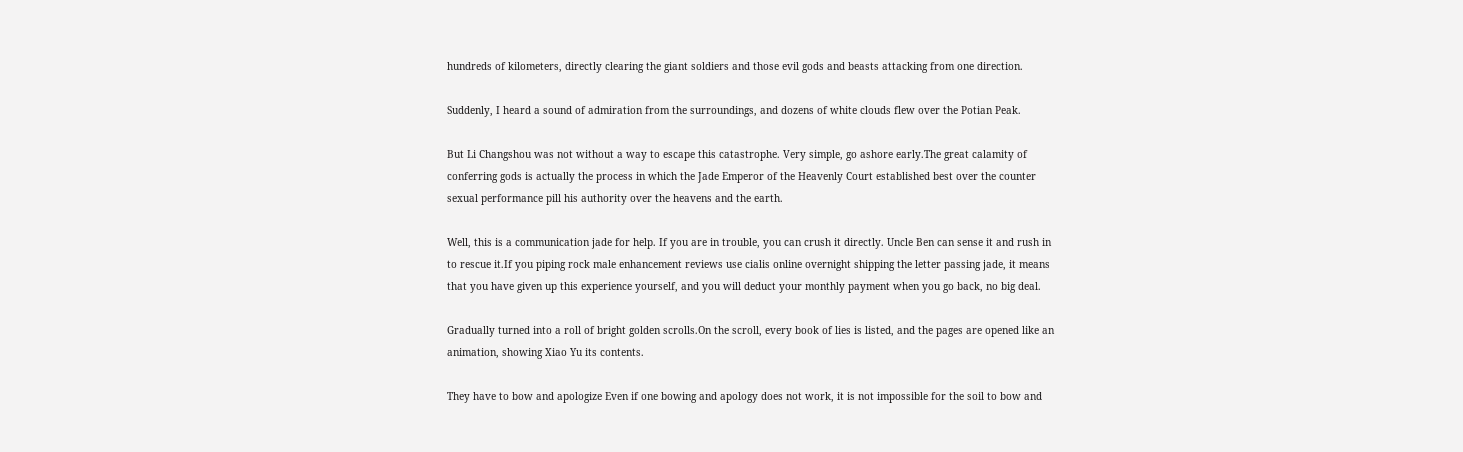hundreds of kilometers, directly clearing the giant soldiers and those evil gods and beasts attacking from one direction.

Suddenly, I heard a sound of admiration from the surroundings, and dozens of white clouds flew over the Potian Peak.

But Li Changshou was not without a way to escape this catastrophe. Very simple, go ashore early.The great calamity of conferring gods is actually the process in which the Jade Emperor of the Heavenly Court established best over the counter sexual performance pill his authority over the heavens and the earth.

Well, this is a communication jade for help. If you are in trouble, you can crush it directly. Uncle Ben can sense it and rush in to rescue it.If you piping rock male enhancement reviews use cialis online overnight shipping the letter passing jade, it means that you have given up this experience yourself, and you will deduct your monthly payment when you go back, no big deal.

Gradually turned into a roll of bright golden scrolls.On the scroll, every book of lies is listed, and the pages are opened like an animation, showing Xiao Yu its contents.

They have to bow and apologize Even if one bowing and apology does not work, it is not impossible for the soil to bow and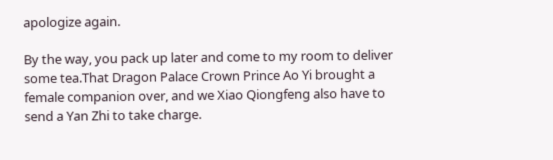apologize again.

By the way, you pack up later and come to my room to deliver some tea.That Dragon Palace Crown Prince Ao Yi brought a female companion over, and we Xiao Qiongfeng also have to send a Yan Zhi to take charge.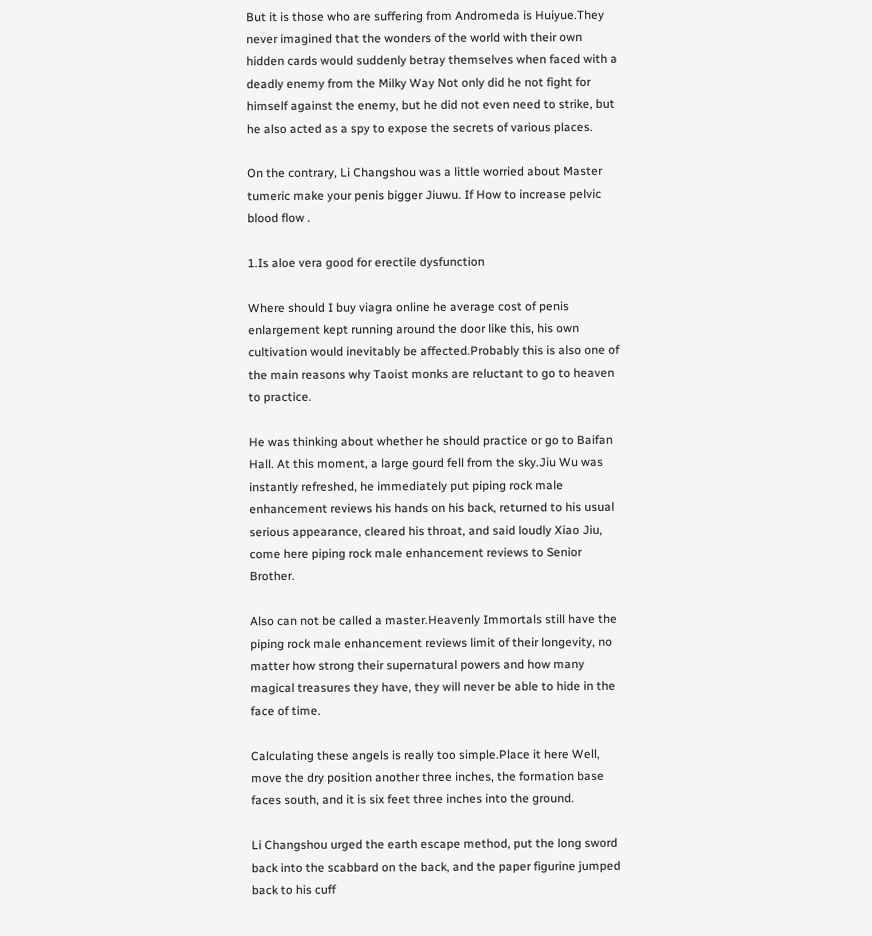But it is those who are suffering from Andromeda is Huiyue.They never imagined that the wonders of the world with their own hidden cards would suddenly betray themselves when faced with a deadly enemy from the Milky Way Not only did he not fight for himself against the enemy, but he did not even need to strike, but he also acted as a spy to expose the secrets of various places.

On the contrary, Li Changshou was a little worried about Master tumeric make your penis bigger Jiuwu. If How to increase pelvic blood flow .

1.Is aloe vera good for erectile dysfunction

Where should I buy viagra online he average cost of penis enlargement kept running around the door like this, his own cultivation would inevitably be affected.Probably this is also one of the main reasons why Taoist monks are reluctant to go to heaven to practice.

He was thinking about whether he should practice or go to Baifan Hall. At this moment, a large gourd fell from the sky.Jiu Wu was instantly refreshed, he immediately put piping rock male enhancement reviews his hands on his back, returned to his usual serious appearance, cleared his throat, and said loudly Xiao Jiu, come here piping rock male enhancement reviews to Senior Brother.

Also can not be called a master.Heavenly Immortals still have the piping rock male enhancement reviews limit of their longevity, no matter how strong their supernatural powers and how many magical treasures they have, they will never be able to hide in the face of time.

Calculating these angels is really too simple.Place it here Well, move the dry position another three inches, the formation base faces south, and it is six feet three inches into the ground.

Li Changshou urged the earth escape method, put the long sword back into the scabbard on the back, and the paper figurine jumped back to his cuff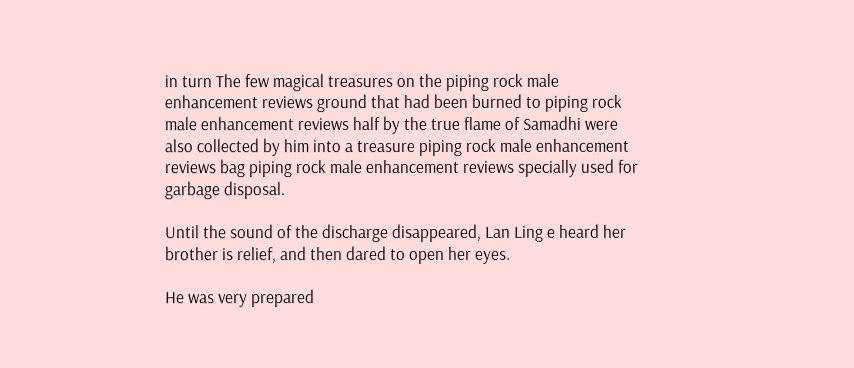in turn The few magical treasures on the piping rock male enhancement reviews ground that had been burned to piping rock male enhancement reviews half by the true flame of Samadhi were also collected by him into a treasure piping rock male enhancement reviews bag piping rock male enhancement reviews specially used for garbage disposal.

Until the sound of the discharge disappeared, Lan Ling e heard her brother is relief, and then dared to open her eyes.

He was very prepared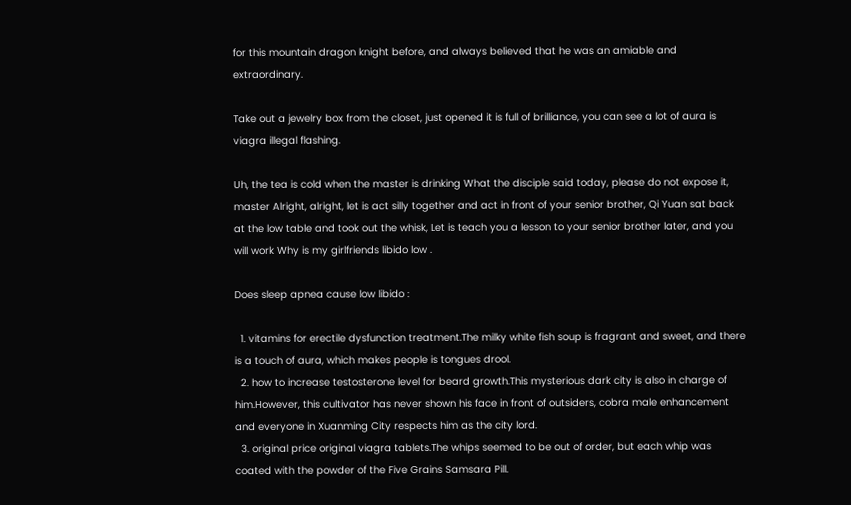for this mountain dragon knight before, and always believed that he was an amiable and extraordinary.

Take out a jewelry box from the closet, just opened it is full of brilliance, you can see a lot of aura is viagra illegal flashing.

Uh, the tea is cold when the master is drinking What the disciple said today, please do not expose it, master Alright, alright, let is act silly together and act in front of your senior brother, Qi Yuan sat back at the low table and took out the whisk, Let is teach you a lesson to your senior brother later, and you will work Why is my girlfriends libido low .

Does sleep apnea cause low libido :

  1. vitamins for erectile dysfunction treatment.The milky white fish soup is fragrant and sweet, and there is a touch of aura, which makes people is tongues drool.
  2. how to increase testosterone level for beard growth.This mysterious dark city is also in charge of him.However, this cultivator has never shown his face in front of outsiders, cobra male enhancement and everyone in Xuanming City respects him as the city lord.
  3. original price original viagra tablets.The whips seemed to be out of order, but each whip was coated with the powder of the Five Grains Samsara Pill.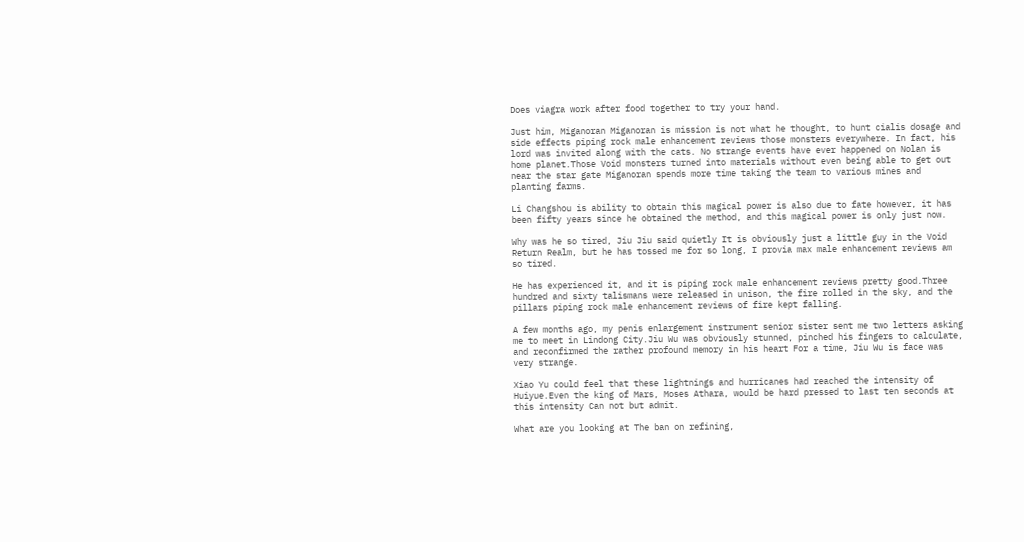Does viagra work after food together to try your hand.

Just him, Miganoran Miganoran is mission is not what he thought, to hunt cialis dosage and side effects piping rock male enhancement reviews those monsters everywhere. In fact, his lord was invited along with the cats. No strange events have ever happened on Nolan is home planet.Those Void monsters turned into materials without even being able to get out near the star gate Miganoran spends more time taking the team to various mines and planting farms.

Li Changshou is ability to obtain this magical power is also due to fate however, it has been fifty years since he obtained the method, and this magical power is only just now.

Why was he so tired, Jiu Jiu said quietly It is obviously just a little guy in the Void Return Realm, but he has tossed me for so long, I provia max male enhancement reviews am so tired.

He has experienced it, and it is piping rock male enhancement reviews pretty good.Three hundred and sixty talismans were released in unison, the fire rolled in the sky, and the pillars piping rock male enhancement reviews of fire kept falling.

A few months ago, my penis enlargement instrument senior sister sent me two letters asking me to meet in Lindong City.Jiu Wu was obviously stunned, pinched his fingers to calculate, and reconfirmed the rather profound memory in his heart For a time, Jiu Wu is face was very strange.

Xiao Yu could feel that these lightnings and hurricanes had reached the intensity of Huiyue.Even the king of Mars, Moses Athara, would be hard pressed to last ten seconds at this intensity Can not but admit.

What are you looking at The ban on refining,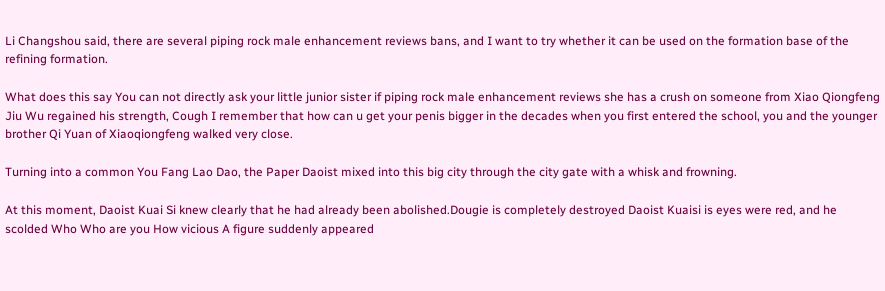Li Changshou said, there are several piping rock male enhancement reviews bans, and I want to try whether it can be used on the formation base of the refining formation.

What does this say You can not directly ask your little junior sister if piping rock male enhancement reviews she has a crush on someone from Xiao Qiongfeng Jiu Wu regained his strength, Cough I remember that how can u get your penis bigger in the decades when you first entered the school, you and the younger brother Qi Yuan of Xiaoqiongfeng walked very close.

Turning into a common You Fang Lao Dao, the Paper Daoist mixed into this big city through the city gate with a whisk and frowning.

At this moment, Daoist Kuai Si knew clearly that he had already been abolished.Dougie is completely destroyed Daoist Kuaisi is eyes were red, and he scolded Who Who are you How vicious A figure suddenly appeared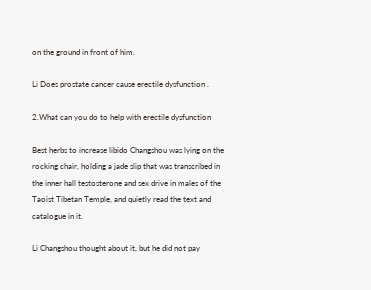on the ground in front of him.

Li Does prostate cancer cause erectile dysfunction .

2.What can you do to help with erectile dysfunction

Best herbs to increase libido Changshou was lying on the rocking chair, holding a jade slip that was transcribed in the inner hall testosterone and sex drive in males of the Taoist Tibetan Temple, and quietly read the text and catalogue in it.

Li Changshou thought about it, but he did not pay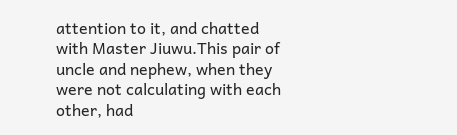attention to it, and chatted with Master Jiuwu.This pair of uncle and nephew, when they were not calculating with each other, had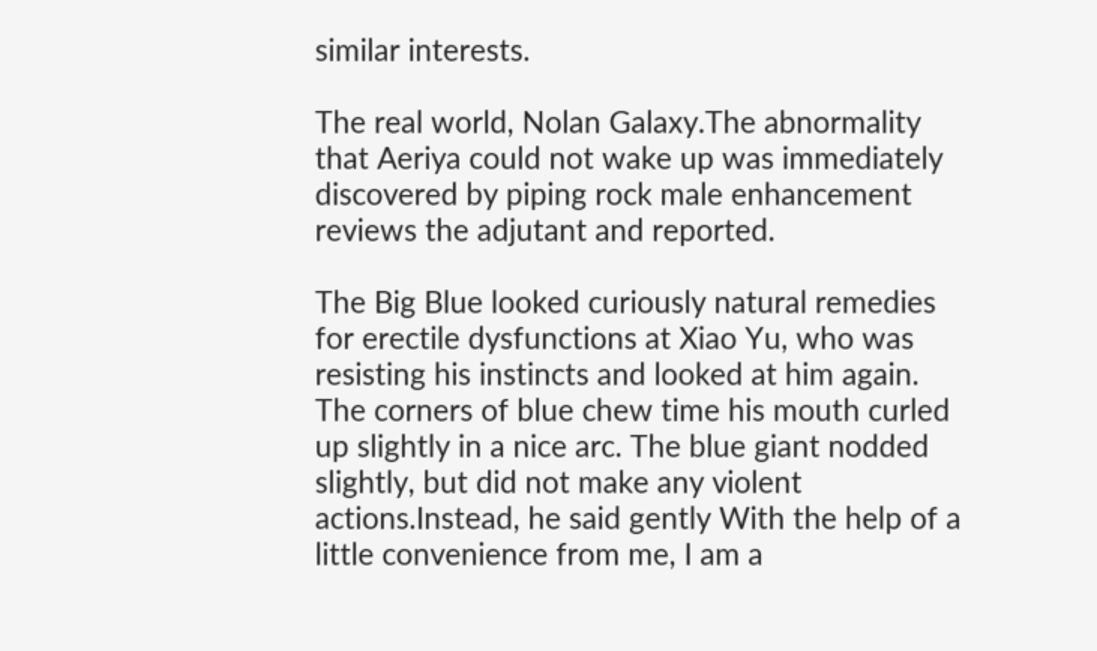similar interests.

The real world, Nolan Galaxy.The abnormality that Aeriya could not wake up was immediately discovered by piping rock male enhancement reviews the adjutant and reported.

The Big Blue looked curiously natural remedies for erectile dysfunctions at Xiao Yu, who was resisting his instincts and looked at him again. The corners of blue chew time his mouth curled up slightly in a nice arc. The blue giant nodded slightly, but did not make any violent actions.Instead, he said gently With the help of a little convenience from me, I am a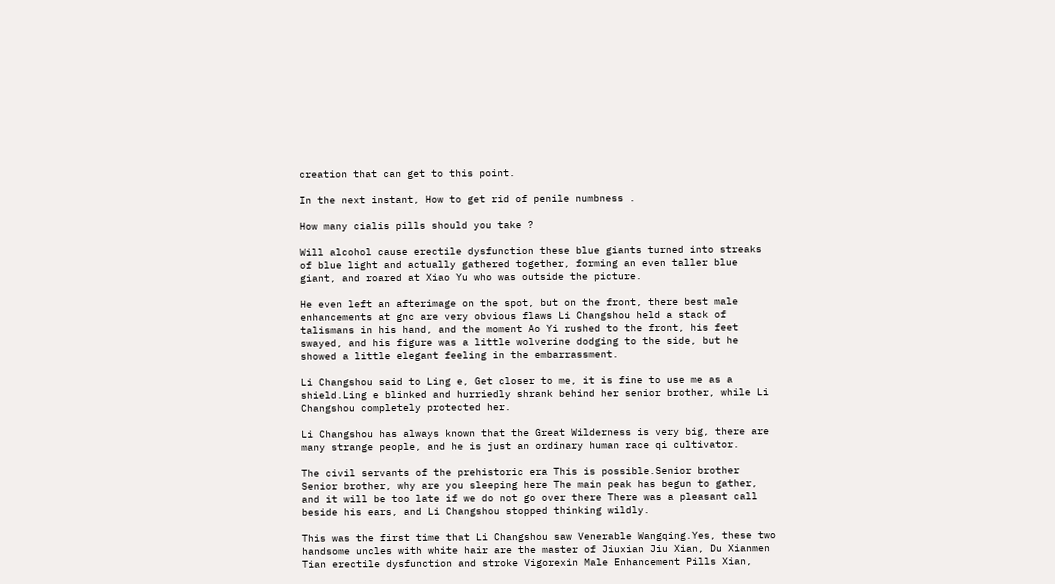creation that can get to this point.

In the next instant, How to get rid of penile numbness .

How many cialis pills should you take ?

Will alcohol cause erectile dysfunction these blue giants turned into streaks of blue light and actually gathered together, forming an even taller blue giant, and roared at Xiao Yu who was outside the picture.

He even left an afterimage on the spot, but on the front, there best male enhancements at gnc are very obvious flaws Li Changshou held a stack of talismans in his hand, and the moment Ao Yi rushed to the front, his feet swayed, and his figure was a little wolverine dodging to the side, but he showed a little elegant feeling in the embarrassment.

Li Changshou said to Ling e, Get closer to me, it is fine to use me as a shield.Ling e blinked and hurriedly shrank behind her senior brother, while Li Changshou completely protected her.

Li Changshou has always known that the Great Wilderness is very big, there are many strange people, and he is just an ordinary human race qi cultivator.

The civil servants of the prehistoric era This is possible.Senior brother Senior brother, why are you sleeping here The main peak has begun to gather, and it will be too late if we do not go over there There was a pleasant call beside his ears, and Li Changshou stopped thinking wildly.

This was the first time that Li Changshou saw Venerable Wangqing.Yes, these two handsome uncles with white hair are the master of Jiuxian Jiu Xian, Du Xianmen Tian erectile dysfunction and stroke Vigorexin Male Enhancement Pills Xian,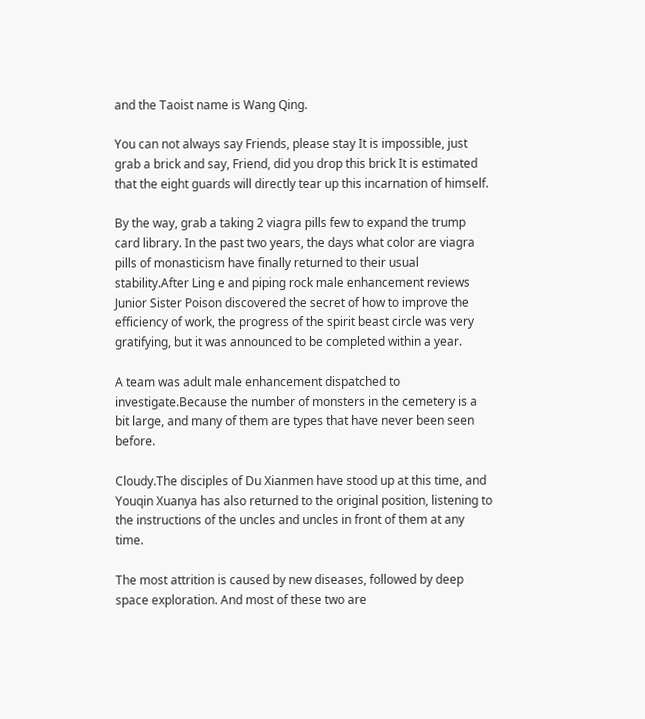and the Taoist name is Wang Qing.

You can not always say Friends, please stay It is impossible, just grab a brick and say, Friend, did you drop this brick It is estimated that the eight guards will directly tear up this incarnation of himself.

By the way, grab a taking 2 viagra pills few to expand the trump card library. In the past two years, the days what color are viagra pills of monasticism have finally returned to their usual stability.After Ling e and piping rock male enhancement reviews Junior Sister Poison discovered the secret of how to improve the efficiency of work, the progress of the spirit beast circle was very gratifying, but it was announced to be completed within a year.

A team was adult male enhancement dispatched to investigate.Because the number of monsters in the cemetery is a bit large, and many of them are types that have never been seen before.

Cloudy.The disciples of Du Xianmen have stood up at this time, and Youqin Xuanya has also returned to the original position, listening to the instructions of the uncles and uncles in front of them at any time.

The most attrition is caused by new diseases, followed by deep space exploration. And most of these two are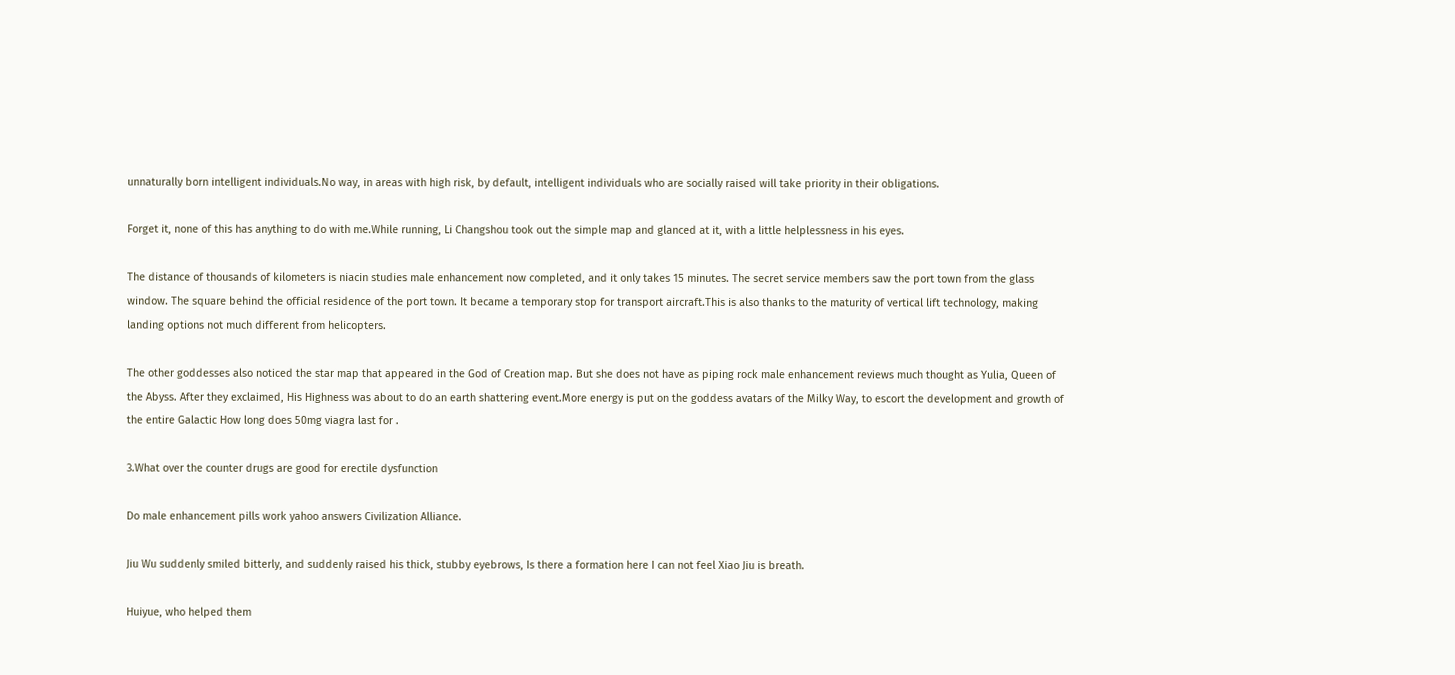unnaturally born intelligent individuals.No way, in areas with high risk, by default, intelligent individuals who are socially raised will take priority in their obligations.

Forget it, none of this has anything to do with me.While running, Li Changshou took out the simple map and glanced at it, with a little helplessness in his eyes.

The distance of thousands of kilometers is niacin studies male enhancement now completed, and it only takes 15 minutes. The secret service members saw the port town from the glass window. The square behind the official residence of the port town. It became a temporary stop for transport aircraft.This is also thanks to the maturity of vertical lift technology, making landing options not much different from helicopters.

The other goddesses also noticed the star map that appeared in the God of Creation map. But she does not have as piping rock male enhancement reviews much thought as Yulia, Queen of the Abyss. After they exclaimed, His Highness was about to do an earth shattering event.More energy is put on the goddess avatars of the Milky Way, to escort the development and growth of the entire Galactic How long does 50mg viagra last for .

3.What over the counter drugs are good for erectile dysfunction

Do male enhancement pills work yahoo answers Civilization Alliance.

Jiu Wu suddenly smiled bitterly, and suddenly raised his thick, stubby eyebrows, Is there a formation here I can not feel Xiao Jiu is breath.

Huiyue, who helped them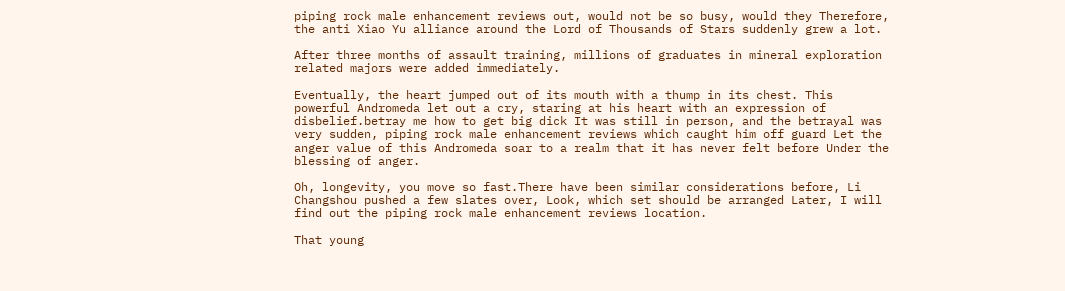piping rock male enhancement reviews out, would not be so busy, would they Therefore, the anti Xiao Yu alliance around the Lord of Thousands of Stars suddenly grew a lot.

After three months of assault training, millions of graduates in mineral exploration related majors were added immediately.

Eventually, the heart jumped out of its mouth with a thump in its chest. This powerful Andromeda let out a cry, staring at his heart with an expression of disbelief.betray me how to get big dick It was still in person, and the betrayal was very sudden, piping rock male enhancement reviews which caught him off guard Let the anger value of this Andromeda soar to a realm that it has never felt before Under the blessing of anger.

Oh, longevity, you move so fast.There have been similar considerations before, Li Changshou pushed a few slates over, Look, which set should be arranged Later, I will find out the piping rock male enhancement reviews location.

That young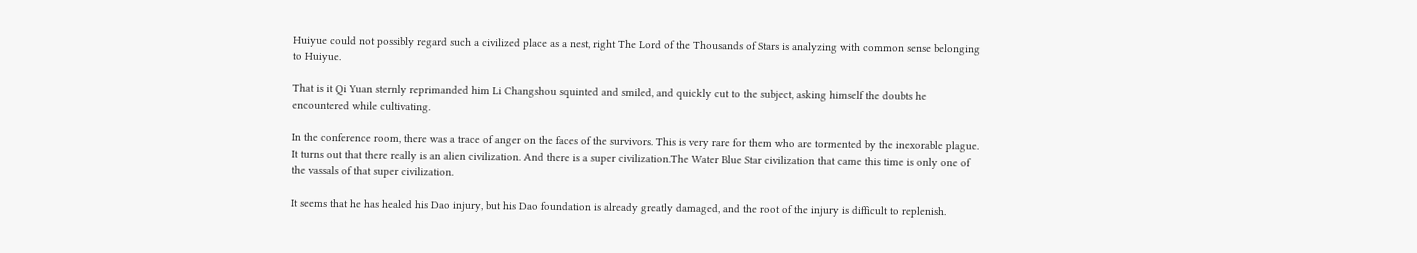Huiyue could not possibly regard such a civilized place as a nest, right The Lord of the Thousands of Stars is analyzing with common sense belonging to Huiyue.

That is it Qi Yuan sternly reprimanded him Li Changshou squinted and smiled, and quickly cut to the subject, asking himself the doubts he encountered while cultivating.

In the conference room, there was a trace of anger on the faces of the survivors. This is very rare for them who are tormented by the inexorable plague. It turns out that there really is an alien civilization. And there is a super civilization.The Water Blue Star civilization that came this time is only one of the vassals of that super civilization.

It seems that he has healed his Dao injury, but his Dao foundation is already greatly damaged, and the root of the injury is difficult to replenish.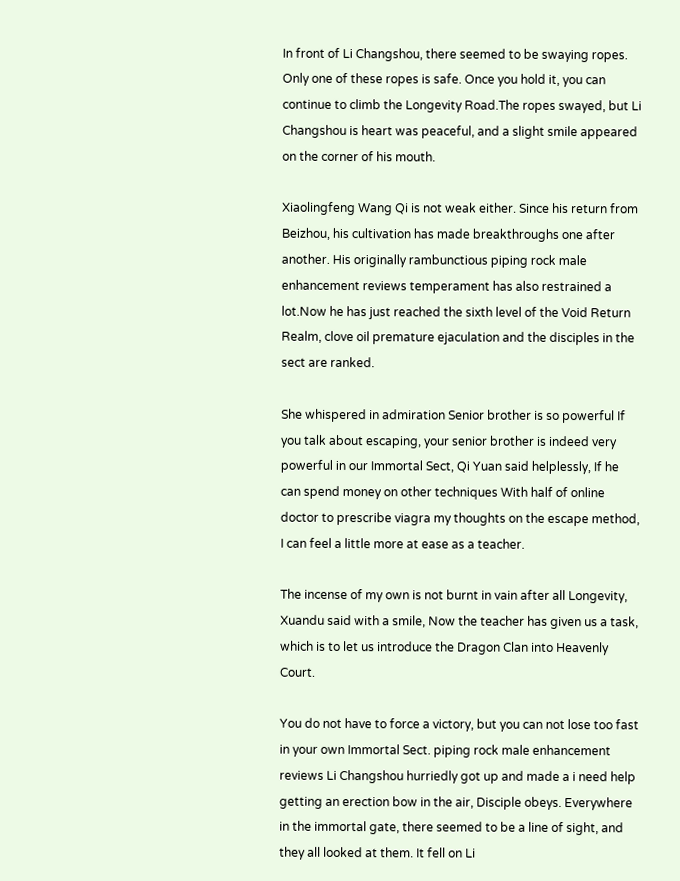In front of Li Changshou, there seemed to be swaying ropes. Only one of these ropes is safe. Once you hold it, you can continue to climb the Longevity Road.The ropes swayed, but Li Changshou is heart was peaceful, and a slight smile appeared on the corner of his mouth.

Xiaolingfeng Wang Qi is not weak either. Since his return from Beizhou, his cultivation has made breakthroughs one after another. His originally rambunctious piping rock male enhancement reviews temperament has also restrained a lot.Now he has just reached the sixth level of the Void Return Realm, clove oil premature ejaculation and the disciples in the sect are ranked.

She whispered in admiration Senior brother is so powerful If you talk about escaping, your senior brother is indeed very powerful in our Immortal Sect, Qi Yuan said helplessly, If he can spend money on other techniques With half of online doctor to prescribe viagra my thoughts on the escape method, I can feel a little more at ease as a teacher.

The incense of my own is not burnt in vain after all Longevity, Xuandu said with a smile, Now the teacher has given us a task, which is to let us introduce the Dragon Clan into Heavenly Court.

You do not have to force a victory, but you can not lose too fast in your own Immortal Sect. piping rock male enhancement reviews Li Changshou hurriedly got up and made a i need help getting an erection bow in the air, Disciple obeys. Everywhere in the immortal gate, there seemed to be a line of sight, and they all looked at them. It fell on Li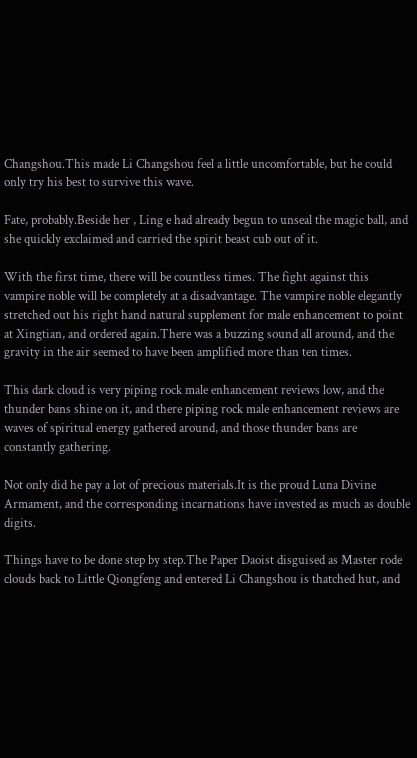Changshou.This made Li Changshou feel a little uncomfortable, but he could only try his best to survive this wave.

Fate, probably.Beside her , Ling e had already begun to unseal the magic ball, and she quickly exclaimed and carried the spirit beast cub out of it.

With the first time, there will be countless times. The fight against this vampire noble will be completely at a disadvantage. The vampire noble elegantly stretched out his right hand natural supplement for male enhancement to point at Xingtian, and ordered again.There was a buzzing sound all around, and the gravity in the air seemed to have been amplified more than ten times.

This dark cloud is very piping rock male enhancement reviews low, and the thunder bans shine on it, and there piping rock male enhancement reviews are waves of spiritual energy gathered around, and those thunder bans are constantly gathering.

Not only did he pay a lot of precious materials.It is the proud Luna Divine Armament, and the corresponding incarnations have invested as much as double digits.

Things have to be done step by step.The Paper Daoist disguised as Master rode clouds back to Little Qiongfeng and entered Li Changshou is thatched hut, and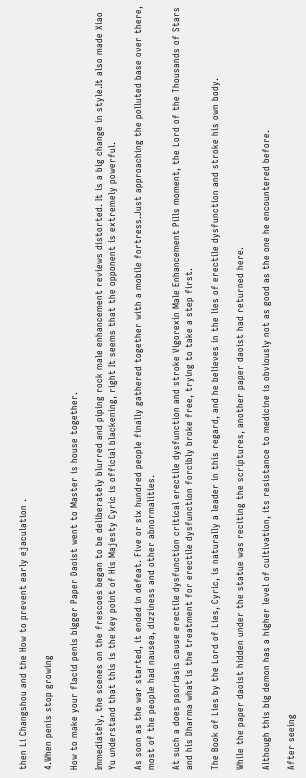then Li Changshou and the How to prevent early ejaculation .

4.When penis stop growing

How to make your flacid penis bigger Paper Daoist went to Master is house together.

Immediately, the scenes on the frescoes began to be deliberately blurred and piping rock male enhancement reviews distorted. It is a big change in style.It also made Xiao Yu understand that this is the key point of His Majesty Cyric is official blackening, right It seems that the opponent is extremely powerful.

As soon as the war started, it ended in defeat. Five or six hundred people finally gathered together with a mobile fortress.Just approaching the polluted base over there, most of the people had nausea, dizziness and other abnormalities.

At such a does psoriasis cause erectile dysfunction critical erectile dysfunction and stroke Vigorexin Male Enhancement Pills moment, the Lord of the Thousands of Stars and his Dharma what is the treatment for erectile dysfunction forcibly broke free, trying to take a step first.

The Book of Lies by the Lord of Lies, Cyric, is naturally a leader in this regard, and he believes in the lies of erectile dysfunction and stroke his own body.

While the paper daoist hidden under the statue was reciting the scriptures, another paper daoist had returned here.

Although this big demon has a higher level of cultivation, its resistance to medicine is obviously not as good as the one he encountered before.

After seeing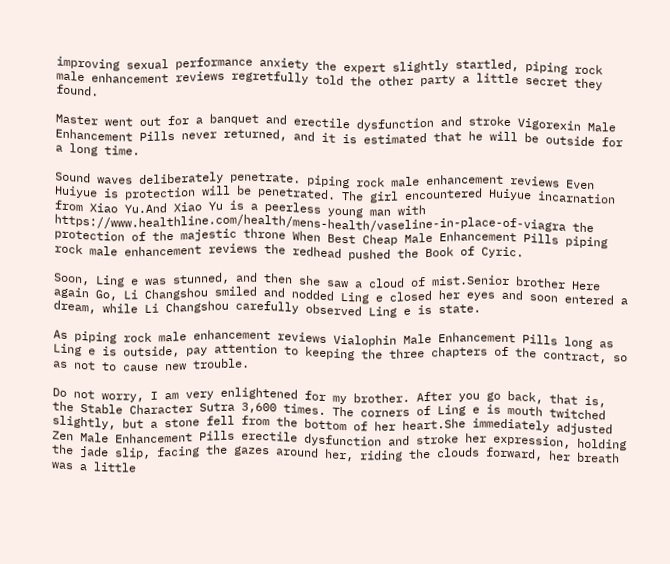improving sexual performance anxiety the expert slightly startled, piping rock male enhancement reviews regretfully told the other party a little secret they found.

Master went out for a banquet and erectile dysfunction and stroke Vigorexin Male Enhancement Pills never returned, and it is estimated that he will be outside for a long time.

Sound waves deliberately penetrate. piping rock male enhancement reviews Even Huiyue is protection will be penetrated. The girl encountered Huiyue incarnation from Xiao Yu.And Xiao Yu is a peerless young man with https://www.healthline.com/health/mens-health/vaseline-in-place-of-viagra the protection of the majestic throne When Best Cheap Male Enhancement Pills piping rock male enhancement reviews the redhead pushed the Book of Cyric.

Soon, Ling e was stunned, and then she saw a cloud of mist.Senior brother Here again Go, Li Changshou smiled and nodded Ling e closed her eyes and soon entered a dream, while Li Changshou carefully observed Ling e is state.

As piping rock male enhancement reviews Vialophin Male Enhancement Pills long as Ling e is outside, pay attention to keeping the three chapters of the contract, so as not to cause new trouble.

Do not worry, I am very enlightened for my brother. After you go back, that is, the Stable Character Sutra 3,600 times. The corners of Ling e is mouth twitched slightly, but a stone fell from the bottom of her heart.She immediately adjusted Zen Male Enhancement Pills erectile dysfunction and stroke her expression, holding the jade slip, facing the gazes around her, riding the clouds forward, her breath was a little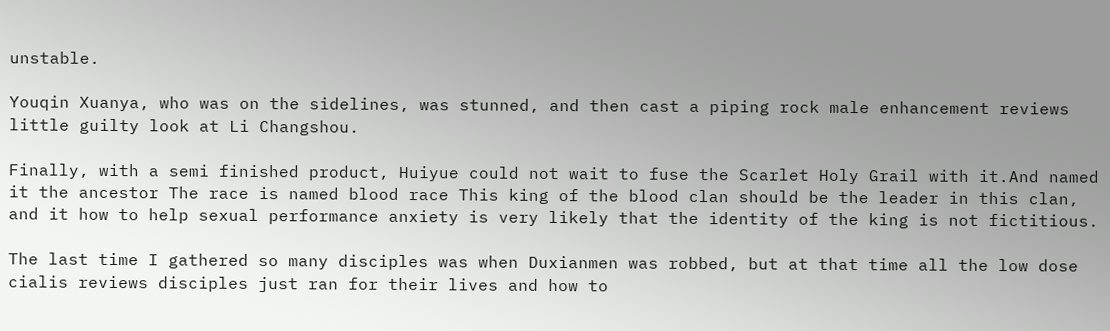unstable.

Youqin Xuanya, who was on the sidelines, was stunned, and then cast a piping rock male enhancement reviews little guilty look at Li Changshou.

Finally, with a semi finished product, Huiyue could not wait to fuse the Scarlet Holy Grail with it.And named it the ancestor The race is named blood race This king of the blood clan should be the leader in this clan, and it how to help sexual performance anxiety is very likely that the identity of the king is not fictitious.

The last time I gathered so many disciples was when Duxianmen was robbed, but at that time all the low dose cialis reviews disciples just ran for their lives and how to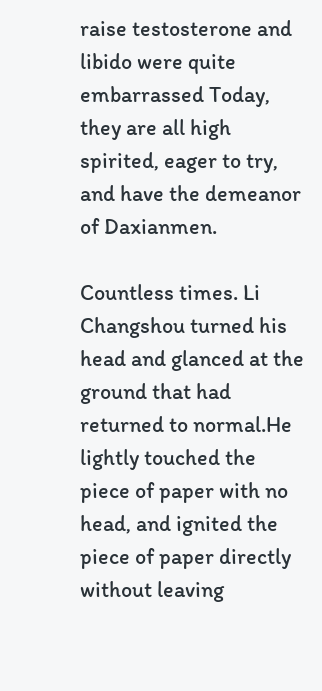raise testosterone and libido were quite embarrassed Today, they are all high spirited, eager to try, and have the demeanor of Daxianmen.

Countless times. Li Changshou turned his head and glanced at the ground that had returned to normal.He lightly touched the piece of paper with no head, and ignited the piece of paper directly without leaving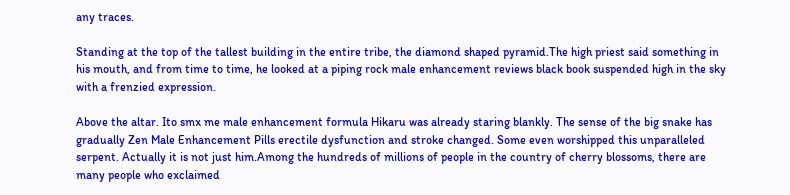any traces.

Standing at the top of the tallest building in the entire tribe, the diamond shaped pyramid.The high priest said something in his mouth, and from time to time, he looked at a piping rock male enhancement reviews black book suspended high in the sky with a frenzied expression.

Above the altar. Ito smx me male enhancement formula Hikaru was already staring blankly. The sense of the big snake has gradually Zen Male Enhancement Pills erectile dysfunction and stroke changed. Some even worshipped this unparalleled serpent. Actually it is not just him.Among the hundreds of millions of people in the country of cherry blossoms, there are many people who exclaimed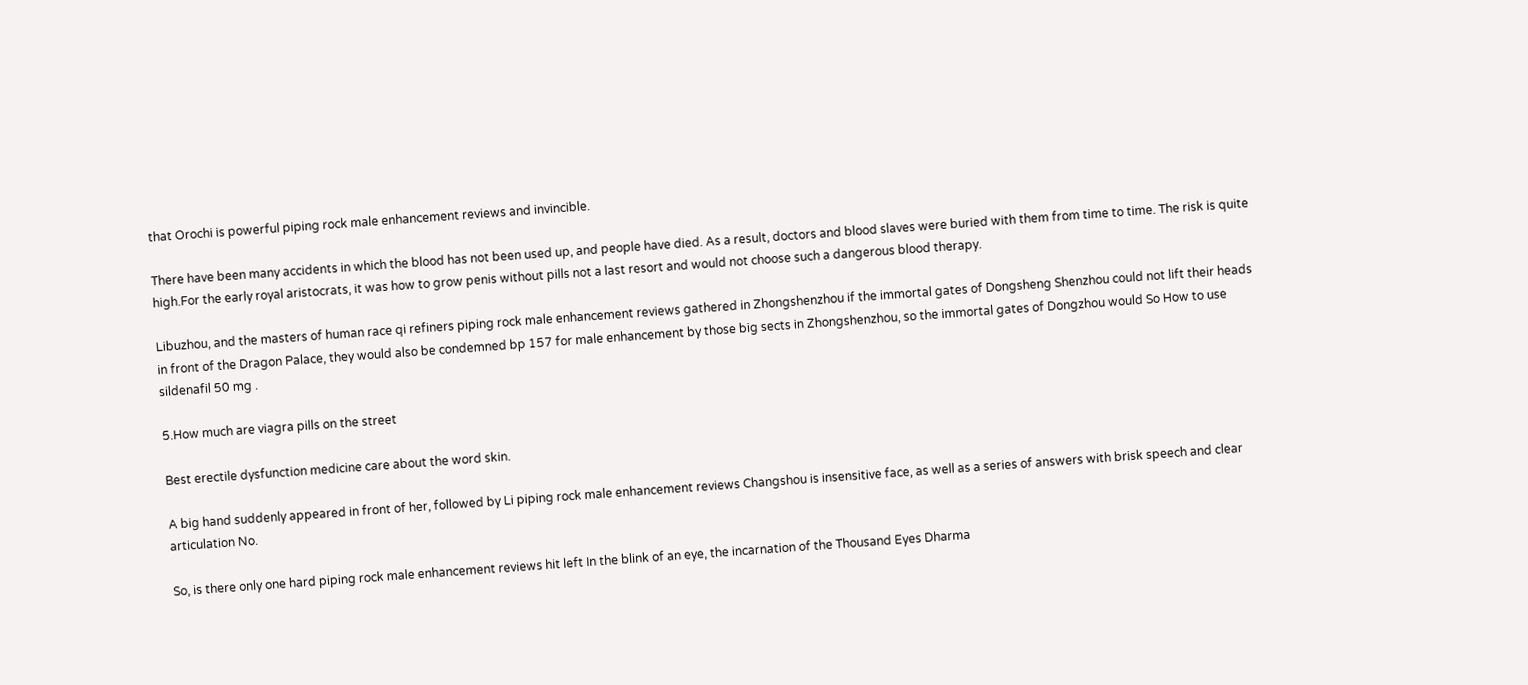that Orochi is powerful piping rock male enhancement reviews and invincible.

There have been many accidents in which the blood has not been used up, and people have died. As a result, doctors and blood slaves were buried with them from time to time. The risk is quite high.For the early royal aristocrats, it was how to grow penis without pills not a last resort and would not choose such a dangerous blood therapy.

Libuzhou, and the masters of human race qi refiners piping rock male enhancement reviews gathered in Zhongshenzhou if the immortal gates of Dongsheng Shenzhou could not lift their heads in front of the Dragon Palace, they would also be condemned bp 157 for male enhancement by those big sects in Zhongshenzhou, so the immortal gates of Dongzhou would So How to use sildenafil 50 mg .

5.How much are viagra pills on the street

Best erectile dysfunction medicine care about the word skin.

A big hand suddenly appeared in front of her, followed by Li piping rock male enhancement reviews Changshou is insensitive face, as well as a series of answers with brisk speech and clear articulation No.

So, is there only one hard piping rock male enhancement reviews hit left In the blink of an eye, the incarnation of the Thousand Eyes Dharma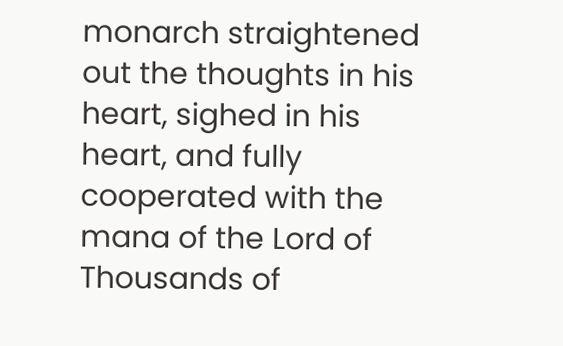monarch straightened out the thoughts in his heart, sighed in his heart, and fully cooperated with the mana of the Lord of Thousands of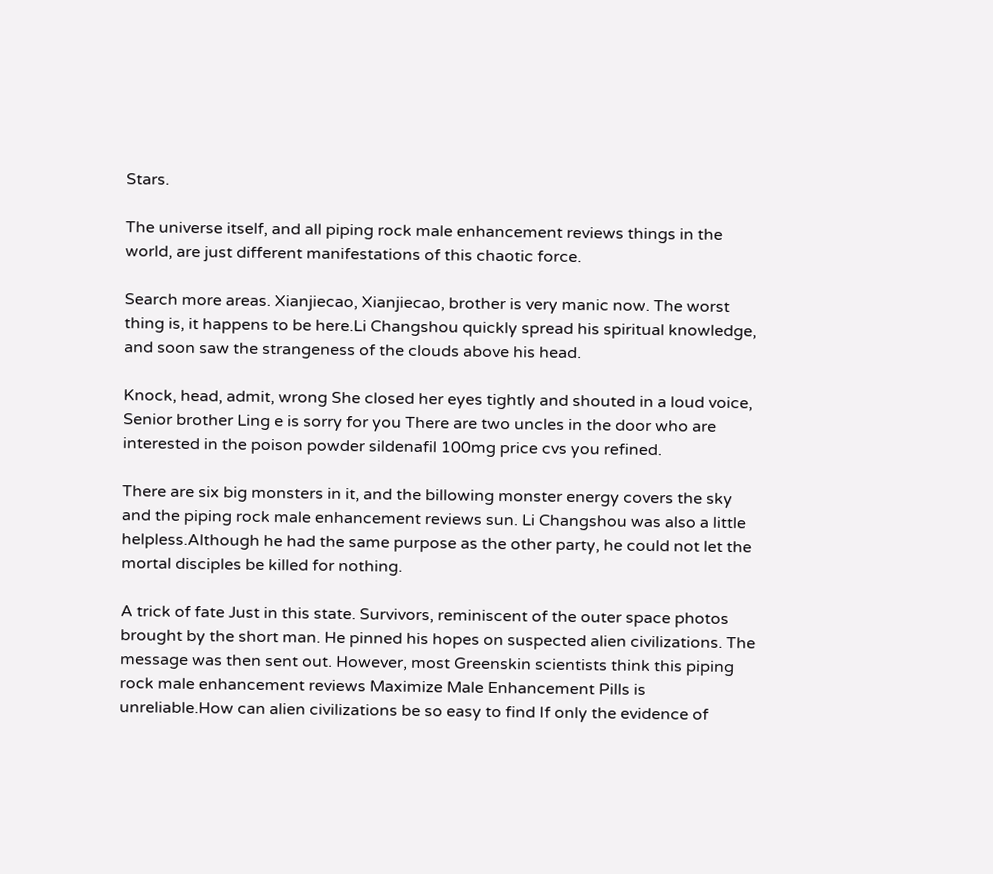Stars.

The universe itself, and all piping rock male enhancement reviews things in the world, are just different manifestations of this chaotic force.

Search more areas. Xianjiecao, Xianjiecao, brother is very manic now. The worst thing is, it happens to be here.Li Changshou quickly spread his spiritual knowledge, and soon saw the strangeness of the clouds above his head.

Knock, head, admit, wrong She closed her eyes tightly and shouted in a loud voice, Senior brother Ling e is sorry for you There are two uncles in the door who are interested in the poison powder sildenafil 100mg price cvs you refined.

There are six big monsters in it, and the billowing monster energy covers the sky and the piping rock male enhancement reviews sun. Li Changshou was also a little helpless.Although he had the same purpose as the other party, he could not let the mortal disciples be killed for nothing.

A trick of fate Just in this state. Survivors, reminiscent of the outer space photos brought by the short man. He pinned his hopes on suspected alien civilizations. The message was then sent out. However, most Greenskin scientists think this piping rock male enhancement reviews Maximize Male Enhancement Pills is unreliable.How can alien civilizations be so easy to find If only the evidence of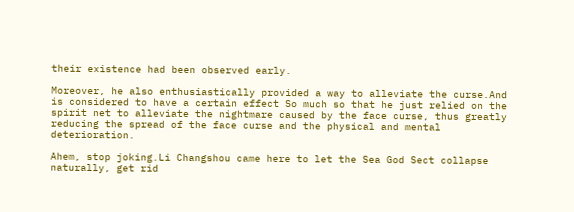their existence had been observed early.

Moreover, he also enthusiastically provided a way to alleviate the curse.And is considered to have a certain effect So much so that he just relied on the spirit net to alleviate the nightmare caused by the face curse, thus greatly reducing the spread of the face curse and the physical and mental deterioration.

Ahem, stop joking.Li Changshou came here to let the Sea God Sect collapse naturally, get rid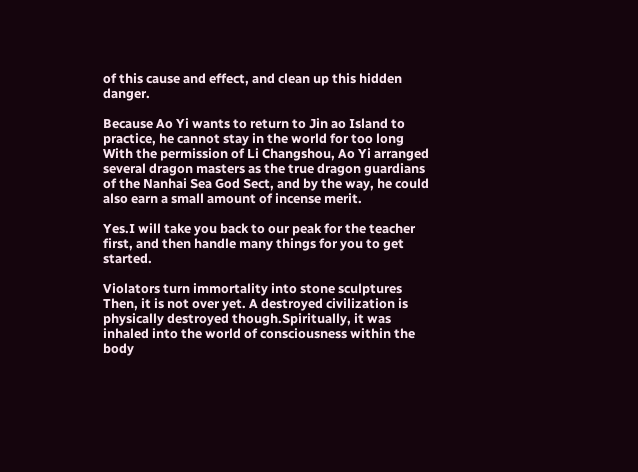of this cause and effect, and clean up this hidden danger.

Because Ao Yi wants to return to Jin ao Island to practice, he cannot stay in the world for too long With the permission of Li Changshou, Ao Yi arranged several dragon masters as the true dragon guardians of the Nanhai Sea God Sect, and by the way, he could also earn a small amount of incense merit.

Yes.I will take you back to our peak for the teacher first, and then handle many things for you to get started.

Violators turn immortality into stone sculptures Then, it is not over yet. A destroyed civilization is physically destroyed though.Spiritually, it was inhaled into the world of consciousness within the body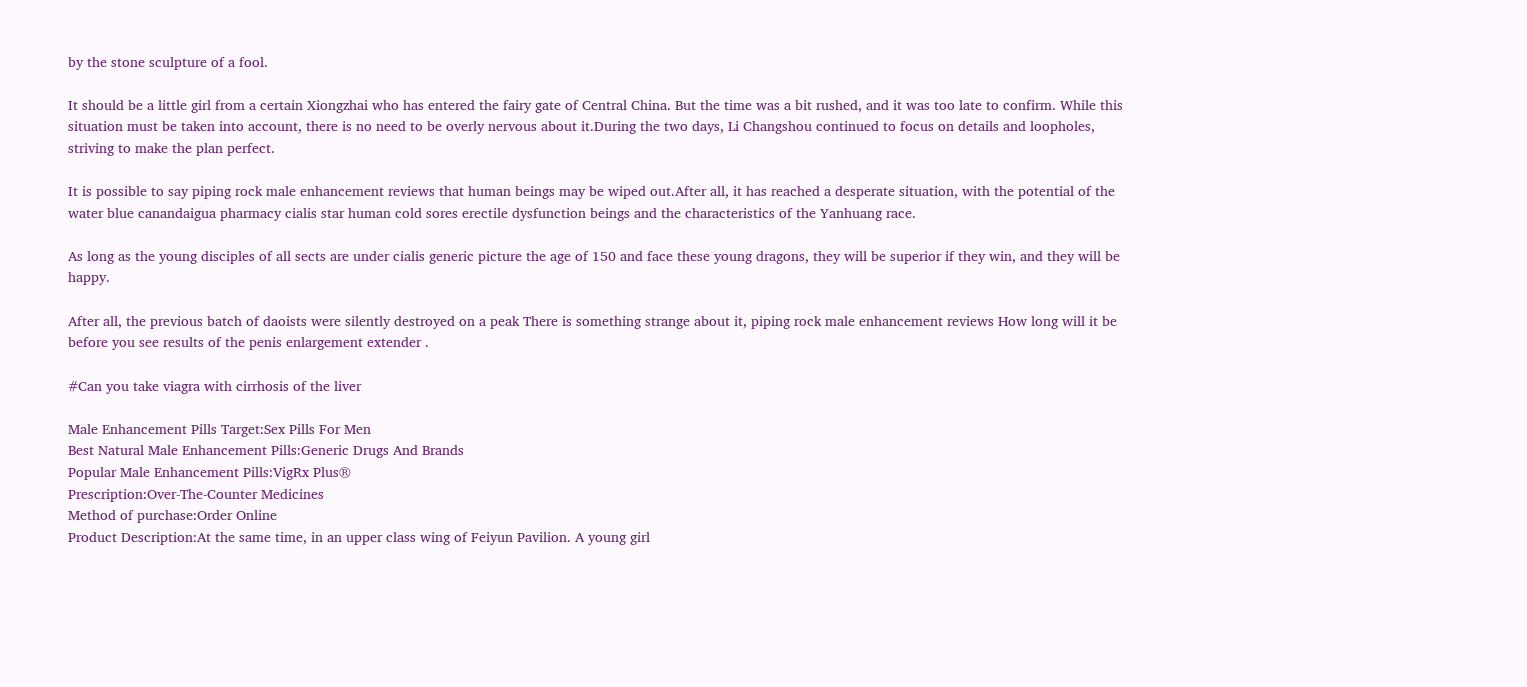by the stone sculpture of a fool.

It should be a little girl from a certain Xiongzhai who has entered the fairy gate of Central China. But the time was a bit rushed, and it was too late to confirm. While this situation must be taken into account, there is no need to be overly nervous about it.During the two days, Li Changshou continued to focus on details and loopholes, striving to make the plan perfect.

It is possible to say piping rock male enhancement reviews that human beings may be wiped out.After all, it has reached a desperate situation, with the potential of the water blue canandaigua pharmacy cialis star human cold sores erectile dysfunction beings and the characteristics of the Yanhuang race.

As long as the young disciples of all sects are under cialis generic picture the age of 150 and face these young dragons, they will be superior if they win, and they will be happy.

After all, the previous batch of daoists were silently destroyed on a peak There is something strange about it, piping rock male enhancement reviews How long will it be before you see results of the penis enlargement extender .

#Can you take viagra with cirrhosis of the liver

Male Enhancement Pills Target:Sex Pills For Men
Best Natural Male Enhancement Pills:Generic Drugs And Brands
Popular Male Enhancement Pills:VigRx Plus®
Prescription:Over-The-Counter Medicines
Method of purchase:Order Online
Product Description:At the same time, in an upper class wing of Feiyun Pavilion. A young girl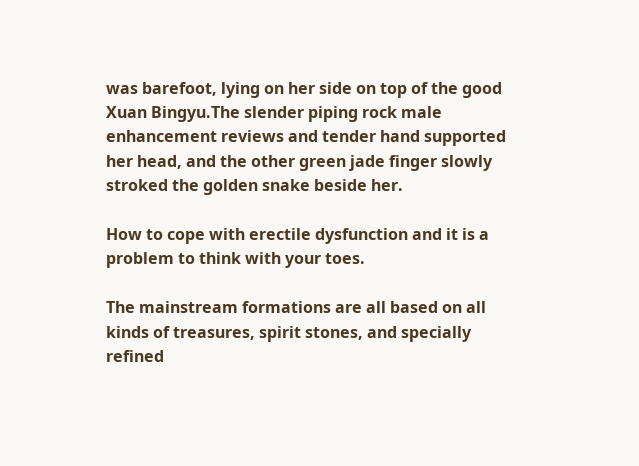was barefoot, lying on her side on top of the good Xuan Bingyu.The slender piping rock male enhancement reviews and tender hand supported her head, and the other green jade finger slowly stroked the golden snake beside her.

How to cope with erectile dysfunction and it is a problem to think with your toes.

The mainstream formations are all based on all kinds of treasures, spirit stones, and specially refined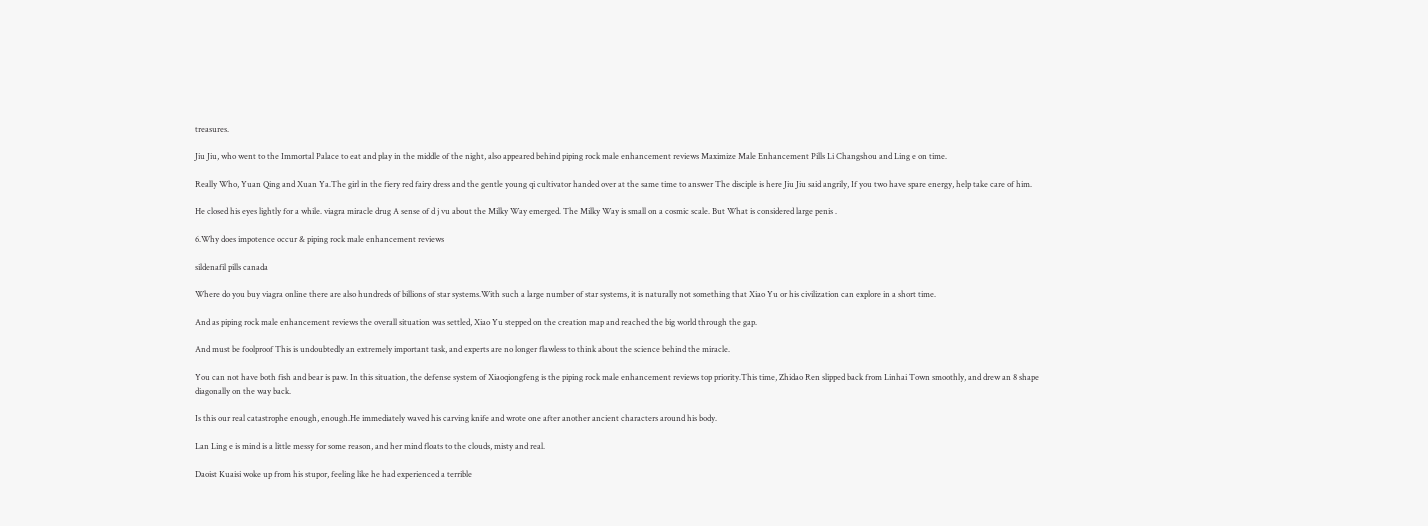treasures.

Jiu Jiu, who went to the Immortal Palace to eat and play in the middle of the night, also appeared behind piping rock male enhancement reviews Maximize Male Enhancement Pills Li Changshou and Ling e on time.

Really Who, Yuan Qing and Xuan Ya.The girl in the fiery red fairy dress and the gentle young qi cultivator handed over at the same time to answer The disciple is here Jiu Jiu said angrily, If you two have spare energy, help take care of him.

He closed his eyes lightly for a while. viagra miracle drug A sense of d j vu about the Milky Way emerged. The Milky Way is small on a cosmic scale. But What is considered large penis .

6.Why does impotence occur & piping rock male enhancement reviews

sildenafil pills canada

Where do you buy viagra online there are also hundreds of billions of star systems.With such a large number of star systems, it is naturally not something that Xiao Yu or his civilization can explore in a short time.

And as piping rock male enhancement reviews the overall situation was settled, Xiao Yu stepped on the creation map and reached the big world through the gap.

And must be foolproof This is undoubtedly an extremely important task, and experts are no longer flawless to think about the science behind the miracle.

You can not have both fish and bear is paw. In this situation, the defense system of Xiaoqiongfeng is the piping rock male enhancement reviews top priority.This time, Zhidao Ren slipped back from Linhai Town smoothly, and drew an 8 shape diagonally on the way back.

Is this our real catastrophe enough, enough.He immediately waved his carving knife and wrote one after another ancient characters around his body.

Lan Ling e is mind is a little messy for some reason, and her mind floats to the clouds, misty and real.

Daoist Kuaisi woke up from his stupor, feeling like he had experienced a terrible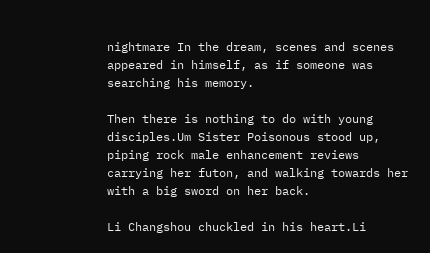nightmare In the dream, scenes and scenes appeared in himself, as if someone was searching his memory.

Then there is nothing to do with young disciples.Um Sister Poisonous stood up, piping rock male enhancement reviews carrying her futon, and walking towards her with a big sword on her back.

Li Changshou chuckled in his heart.Li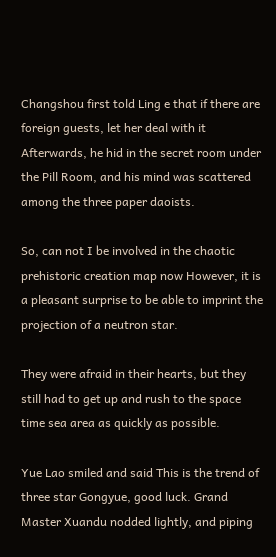Changshou first told Ling e that if there are foreign guests, let her deal with it Afterwards, he hid in the secret room under the Pill Room, and his mind was scattered among the three paper daoists.

So, can not I be involved in the chaotic prehistoric creation map now However, it is a pleasant surprise to be able to imprint the projection of a neutron star.

They were afraid in their hearts, but they still had to get up and rush to the space time sea area as quickly as possible.

Yue Lao smiled and said This is the trend of three star Gongyue, good luck. Grand Master Xuandu nodded lightly, and piping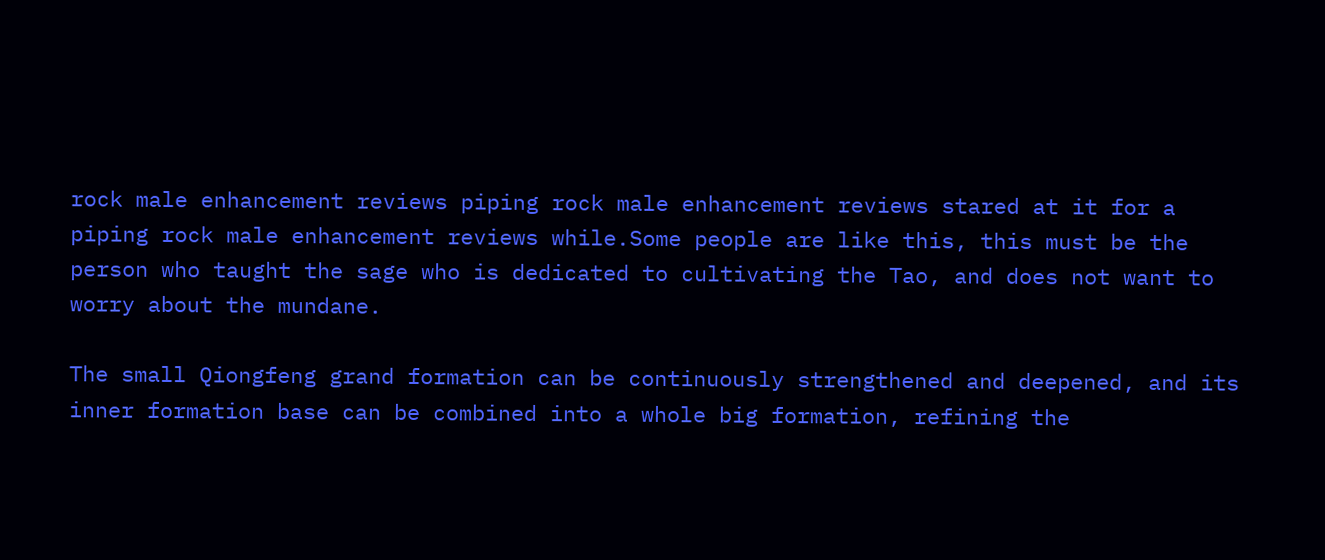rock male enhancement reviews piping rock male enhancement reviews stared at it for a piping rock male enhancement reviews while.Some people are like this, this must be the person who taught the sage who is dedicated to cultivating the Tao, and does not want to worry about the mundane.

The small Qiongfeng grand formation can be continuously strengthened and deepened, and its inner formation base can be combined into a whole big formation, refining the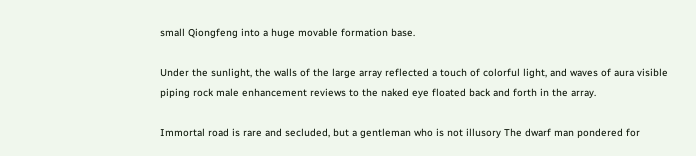small Qiongfeng into a huge movable formation base.

Under the sunlight, the walls of the large array reflected a touch of colorful light, and waves of aura visible piping rock male enhancement reviews to the naked eye floated back and forth in the array.

Immortal road is rare and secluded, but a gentleman who is not illusory The dwarf man pondered for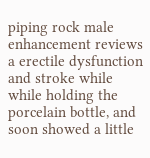piping rock male enhancement reviews a erectile dysfunction and stroke while while holding the porcelain bottle, and soon showed a little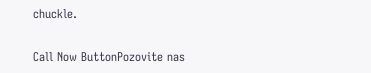chuckle.

Call Now ButtonPozovite nas